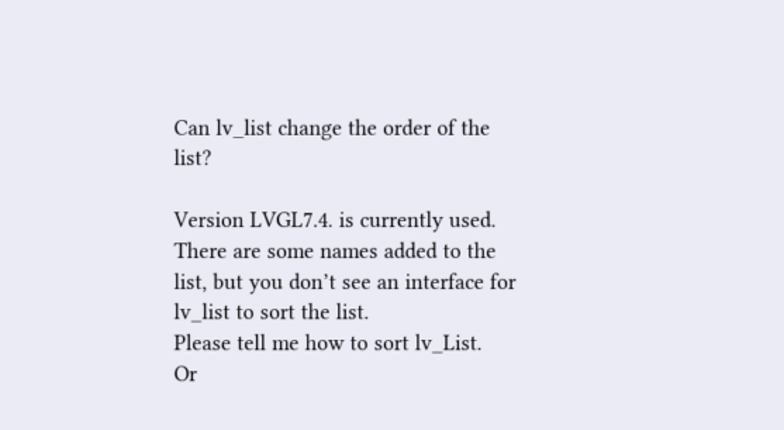Can lv_list change the order of the list?

Version LVGL7.4. is currently used.
There are some names added to the list, but you don’t see an interface for lv_list to sort the list.
Please tell me how to sort lv_List.
Or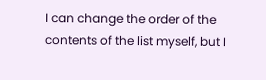I can change the order of the contents of the list myself, but I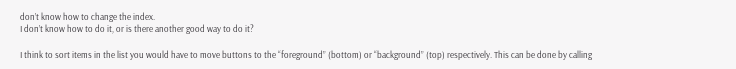don’t know how to change the index.
I don’t know how to do it, or is there another good way to do it?

I think to sort items in the list you would have to move buttons to the “foreground” (bottom) or “background” (top) respectively. This can be done by calling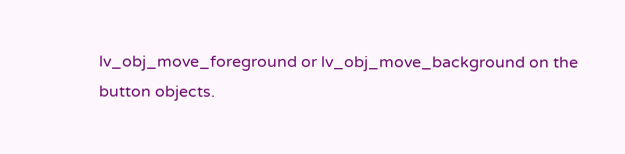lv_obj_move_foreground or lv_obj_move_background on the button objects.